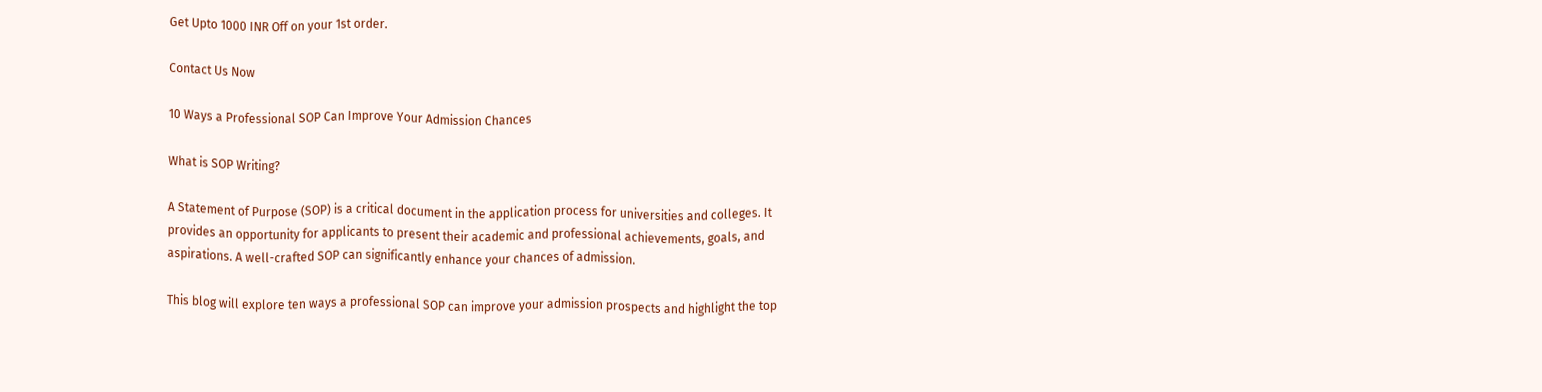Get Upto 1000 INR Off on your 1st order.

Contact Us Now

10 Ways a Professional SOP Can Improve Your Admission Chances

What is SOP Writing?

A Statement of Purpose (SOP) is a critical document in the application process for universities and colleges. It provides an opportunity for applicants to present their academic and professional achievements, goals, and aspirations. A well-crafted SOP can significantly enhance your chances of admission.

This blog will explore ten ways a professional SOP can improve your admission prospects and highlight the top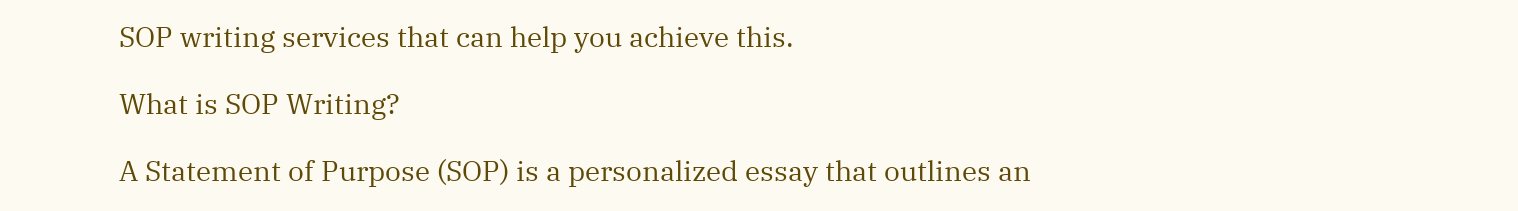SOP writing services that can help you achieve this.

What is SOP Writing?

A Statement of Purpose (SOP) is a personalized essay that outlines an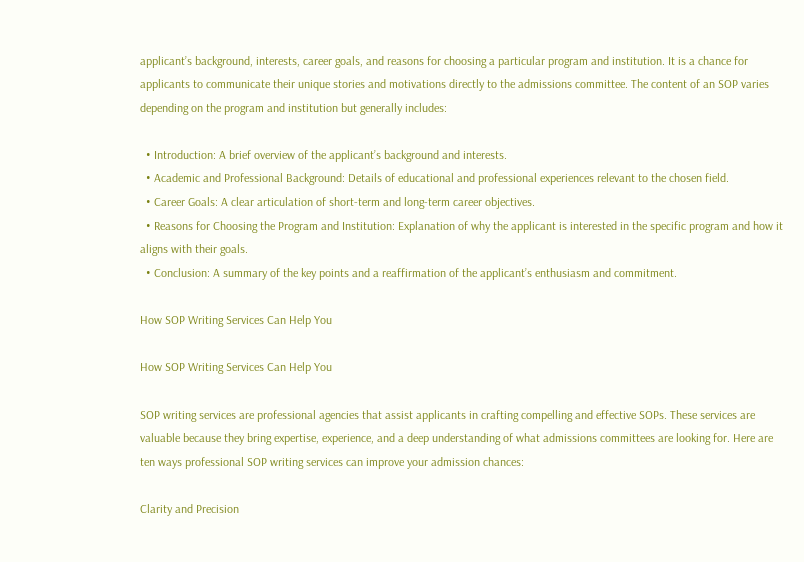applicant’s background, interests, career goals, and reasons for choosing a particular program and institution. It is a chance for applicants to communicate their unique stories and motivations directly to the admissions committee. The content of an SOP varies depending on the program and institution but generally includes:

  • Introduction: A brief overview of the applicant’s background and interests.
  • Academic and Professional Background: Details of educational and professional experiences relevant to the chosen field.
  • Career Goals: A clear articulation of short-term and long-term career objectives.
  • Reasons for Choosing the Program and Institution: Explanation of why the applicant is interested in the specific program and how it aligns with their goals.
  • Conclusion: A summary of the key points and a reaffirmation of the applicant’s enthusiasm and commitment.

How SOP Writing Services Can Help You

How SOP Writing Services Can Help You

SOP writing services are professional agencies that assist applicants in crafting compelling and effective SOPs. These services are valuable because they bring expertise, experience, and a deep understanding of what admissions committees are looking for. Here are ten ways professional SOP writing services can improve your admission chances:

Clarity and Precision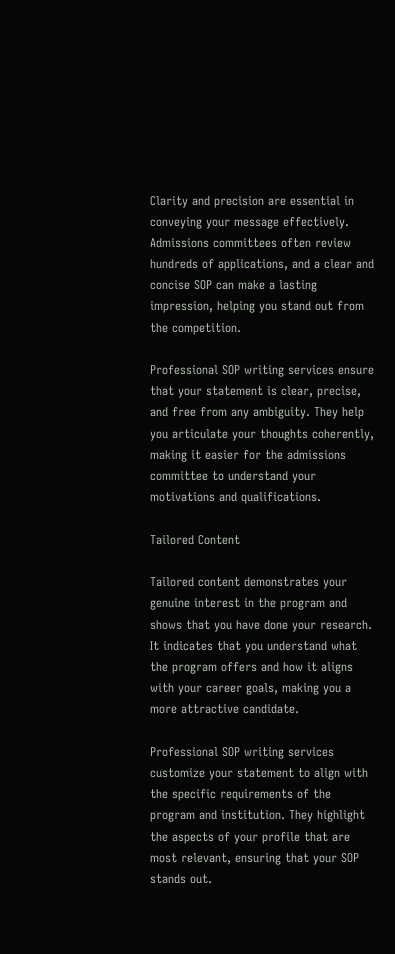Clarity and precision are essential in conveying your message effectively. Admissions committees often review hundreds of applications, and a clear and concise SOP can make a lasting impression, helping you stand out from the competition.

Professional SOP writing services ensure that your statement is clear, precise, and free from any ambiguity. They help you articulate your thoughts coherently, making it easier for the admissions committee to understand your motivations and qualifications.

Tailored Content

Tailored content demonstrates your genuine interest in the program and shows that you have done your research. It indicates that you understand what the program offers and how it aligns with your career goals, making you a more attractive candidate.

Professional SOP writing services customize your statement to align with the specific requirements of the program and institution. They highlight the aspects of your profile that are most relevant, ensuring that your SOP stands out.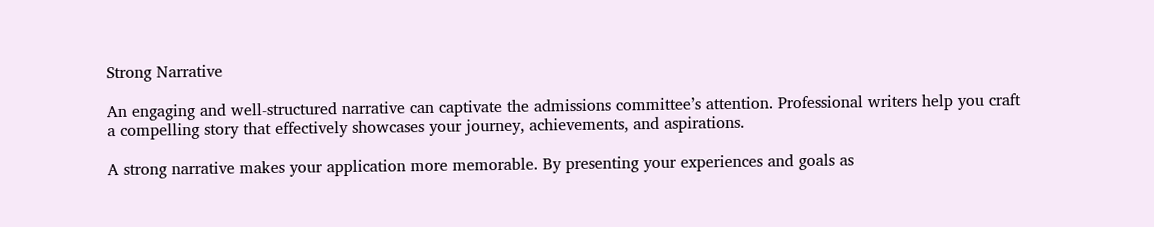Strong Narrative

An engaging and well-structured narrative can captivate the admissions committee’s attention. Professional writers help you craft a compelling story that effectively showcases your journey, achievements, and aspirations.

A strong narrative makes your application more memorable. By presenting your experiences and goals as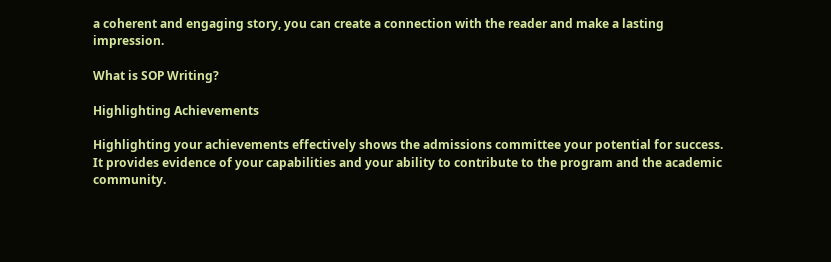a coherent and engaging story, you can create a connection with the reader and make a lasting impression.

What is SOP Writing?

Highlighting Achievements

Highlighting your achievements effectively shows the admissions committee your potential for success. It provides evidence of your capabilities and your ability to contribute to the program and the academic community.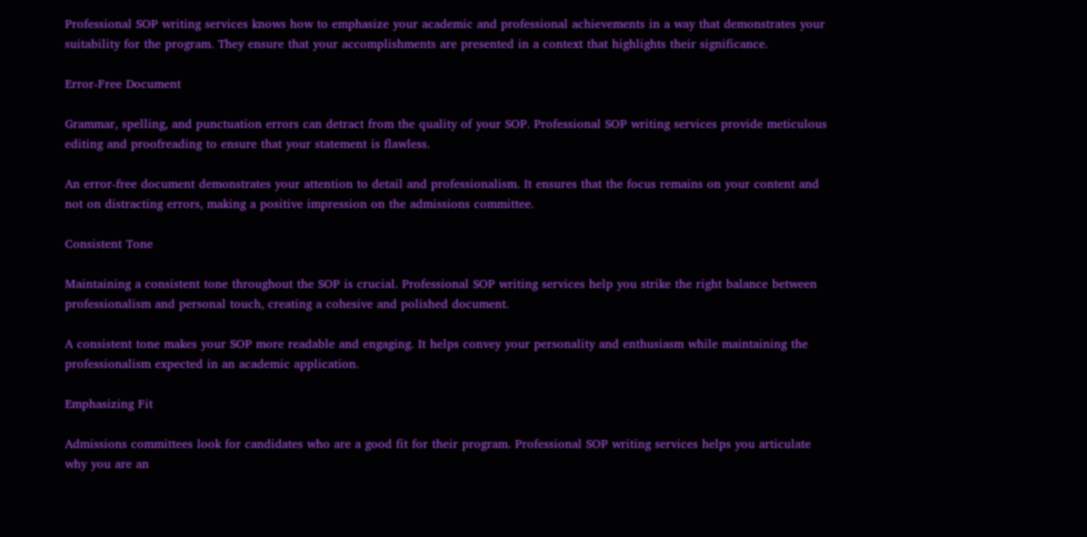Professional SOP writing services knows how to emphasize your academic and professional achievements in a way that demonstrates your suitability for the program. They ensure that your accomplishments are presented in a context that highlights their significance.

Error-Free Document

Grammar, spelling, and punctuation errors can detract from the quality of your SOP. Professional SOP writing services provide meticulous editing and proofreading to ensure that your statement is flawless.

An error-free document demonstrates your attention to detail and professionalism. It ensures that the focus remains on your content and not on distracting errors, making a positive impression on the admissions committee.

Consistent Tone

Maintaining a consistent tone throughout the SOP is crucial. Professional SOP writing services help you strike the right balance between professionalism and personal touch, creating a cohesive and polished document.

A consistent tone makes your SOP more readable and engaging. It helps convey your personality and enthusiasm while maintaining the professionalism expected in an academic application.

Emphasizing Fit

Admissions committees look for candidates who are a good fit for their program. Professional SOP writing services helps you articulate why you are an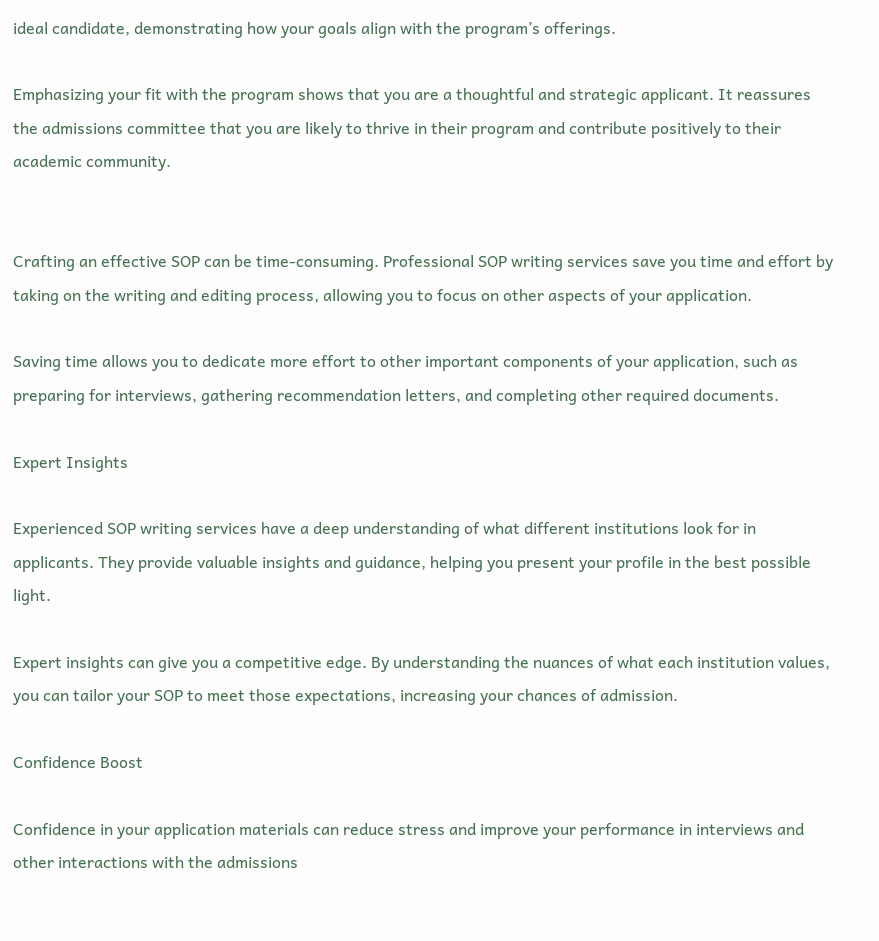ideal candidate, demonstrating how your goals align with the program’s offerings.

Emphasizing your fit with the program shows that you are a thoughtful and strategic applicant. It reassures the admissions committee that you are likely to thrive in their program and contribute positively to their academic community.


Crafting an effective SOP can be time-consuming. Professional SOP writing services save you time and effort by taking on the writing and editing process, allowing you to focus on other aspects of your application.

Saving time allows you to dedicate more effort to other important components of your application, such as preparing for interviews, gathering recommendation letters, and completing other required documents.

Expert Insights

Experienced SOP writing services have a deep understanding of what different institutions look for in applicants. They provide valuable insights and guidance, helping you present your profile in the best possible light.

Expert insights can give you a competitive edge. By understanding the nuances of what each institution values, you can tailor your SOP to meet those expectations, increasing your chances of admission.

Confidence Boost

Confidence in your application materials can reduce stress and improve your performance in interviews and other interactions with the admissions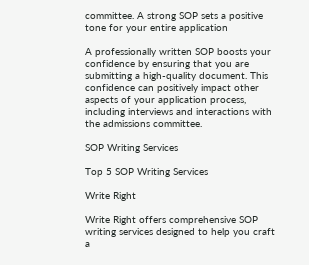committee. A strong SOP sets a positive tone for your entire application

A professionally written SOP boosts your confidence by ensuring that you are submitting a high-quality document. This confidence can positively impact other aspects of your application process, including interviews and interactions with the admissions committee.

SOP Writing Services

Top 5 SOP Writing Services

Write Right

Write Right offers comprehensive SOP writing services designed to help you craft a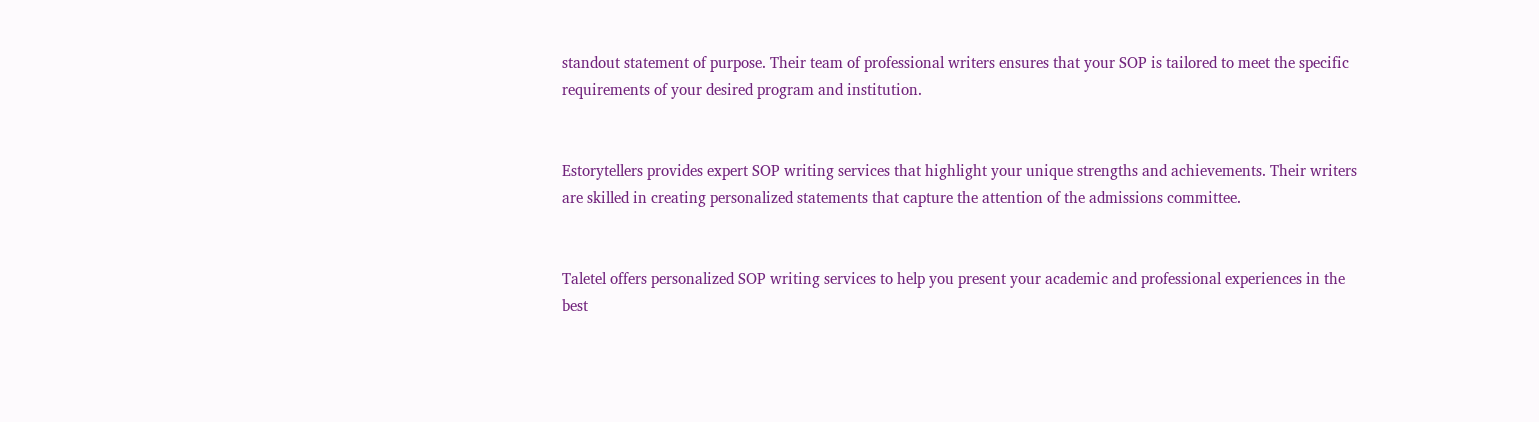standout statement of purpose. Their team of professional writers ensures that your SOP is tailored to meet the specific requirements of your desired program and institution.


Estorytellers provides expert SOP writing services that highlight your unique strengths and achievements. Their writers are skilled in creating personalized statements that capture the attention of the admissions committee.


Taletel offers personalized SOP writing services to help you present your academic and professional experiences in the best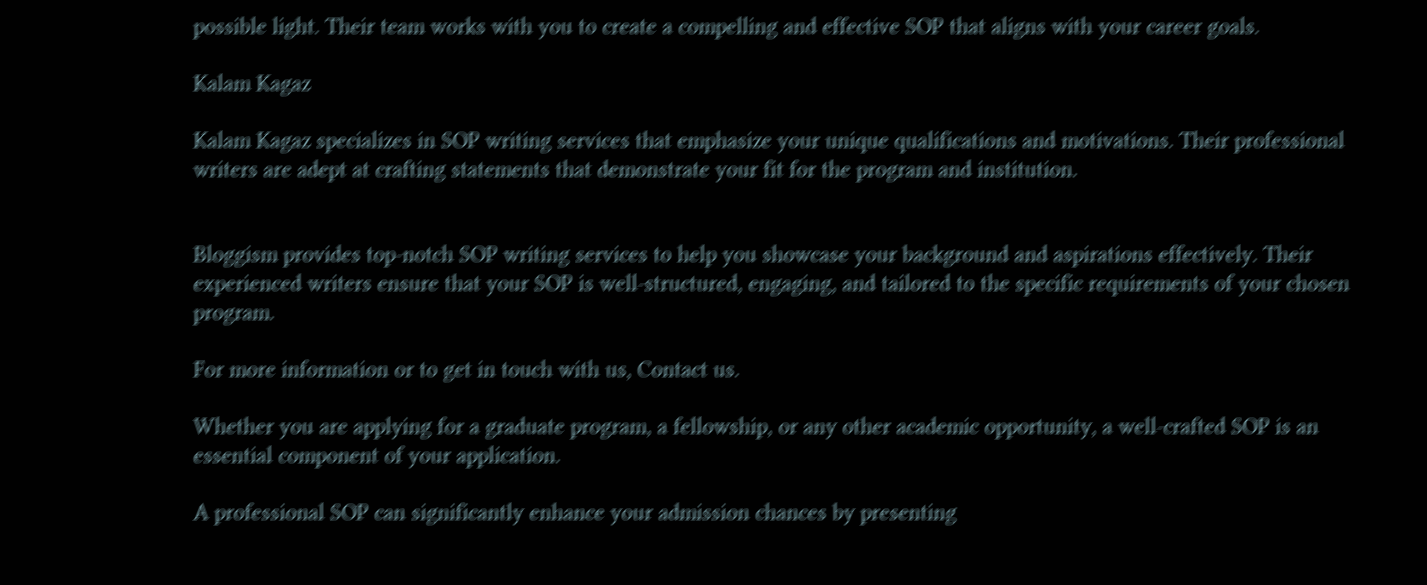possible light. Their team works with you to create a compelling and effective SOP that aligns with your career goals.

Kalam Kagaz

Kalam Kagaz specializes in SOP writing services that emphasize your unique qualifications and motivations. Their professional writers are adept at crafting statements that demonstrate your fit for the program and institution.


Bloggism provides top-notch SOP writing services to help you showcase your background and aspirations effectively. Their experienced writers ensure that your SOP is well-structured, engaging, and tailored to the specific requirements of your chosen program.

For more information or to get in touch with us, Contact us.

Whether you are applying for a graduate program, a fellowship, or any other academic opportunity, a well-crafted SOP is an essential component of your application.

A professional SOP can significantly enhance your admission chances by presenting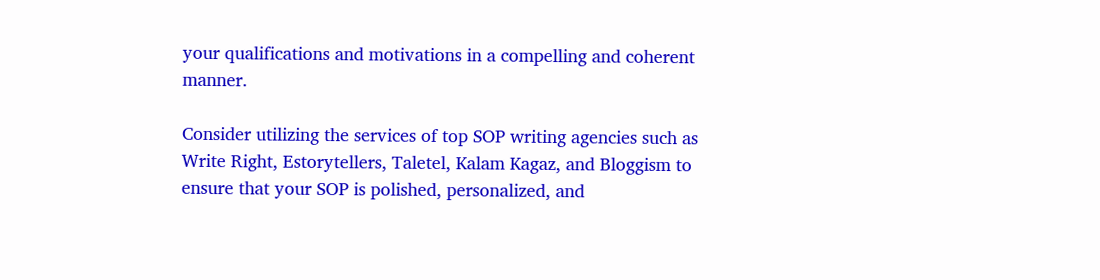your qualifications and motivations in a compelling and coherent manner.

Consider utilizing the services of top SOP writing agencies such as Write Right, Estorytellers, Taletel, Kalam Kagaz, and Bloggism to ensure that your SOP is polished, personalized, and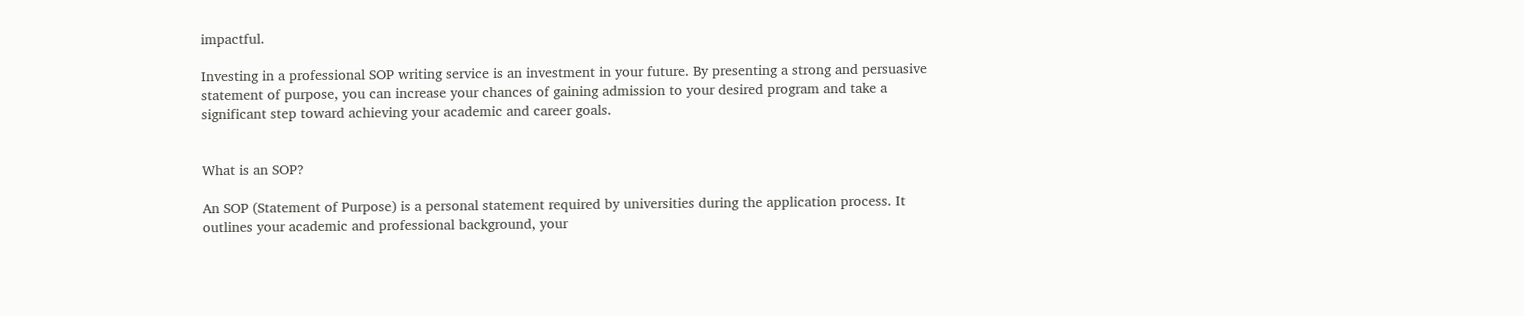impactful.

Investing in a professional SOP writing service is an investment in your future. By presenting a strong and persuasive statement of purpose, you can increase your chances of gaining admission to your desired program and take a significant step toward achieving your academic and career goals.


What is an SOP?

An SOP (Statement of Purpose) is a personal statement required by universities during the application process. It outlines your academic and professional background, your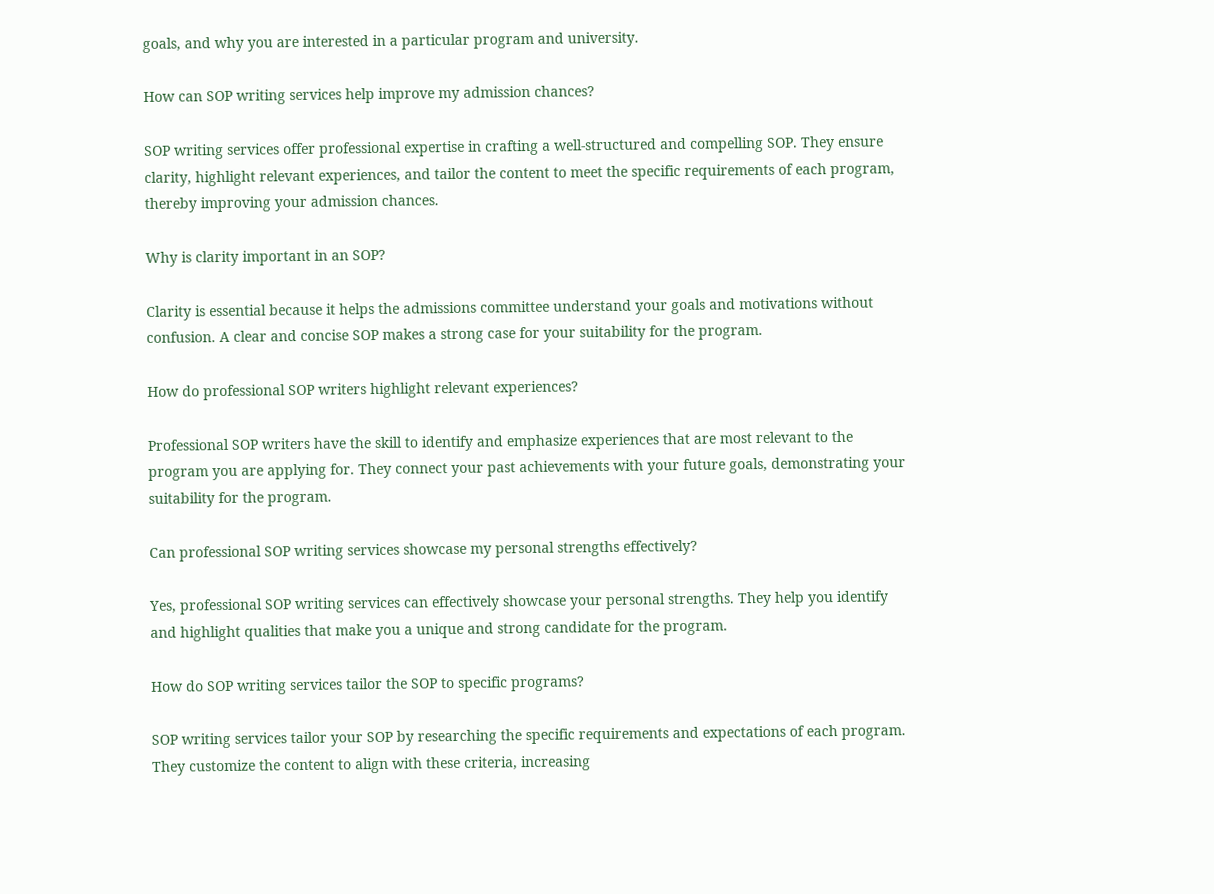goals, and why you are interested in a particular program and university.

How can SOP writing services help improve my admission chances?

SOP writing services offer professional expertise in crafting a well-structured and compelling SOP. They ensure clarity, highlight relevant experiences, and tailor the content to meet the specific requirements of each program, thereby improving your admission chances.

Why is clarity important in an SOP?

Clarity is essential because it helps the admissions committee understand your goals and motivations without confusion. A clear and concise SOP makes a strong case for your suitability for the program.

How do professional SOP writers highlight relevant experiences?

Professional SOP writers have the skill to identify and emphasize experiences that are most relevant to the program you are applying for. They connect your past achievements with your future goals, demonstrating your suitability for the program.

Can professional SOP writing services showcase my personal strengths effectively?

Yes, professional SOP writing services can effectively showcase your personal strengths. They help you identify and highlight qualities that make you a unique and strong candidate for the program.

How do SOP writing services tailor the SOP to specific programs?

SOP writing services tailor your SOP by researching the specific requirements and expectations of each program. They customize the content to align with these criteria, increasing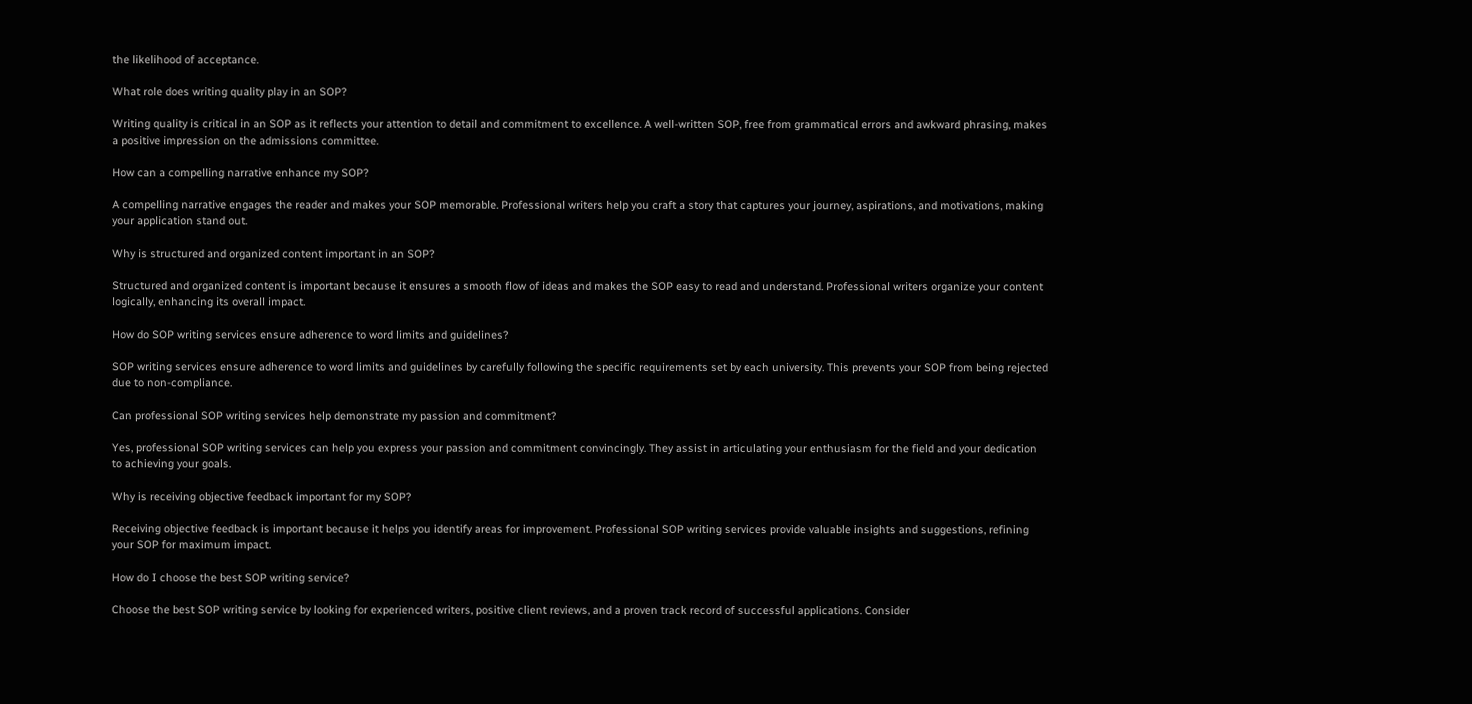the likelihood of acceptance.

What role does writing quality play in an SOP?

Writing quality is critical in an SOP as it reflects your attention to detail and commitment to excellence. A well-written SOP, free from grammatical errors and awkward phrasing, makes a positive impression on the admissions committee.

How can a compelling narrative enhance my SOP?

A compelling narrative engages the reader and makes your SOP memorable. Professional writers help you craft a story that captures your journey, aspirations, and motivations, making your application stand out.

Why is structured and organized content important in an SOP?

Structured and organized content is important because it ensures a smooth flow of ideas and makes the SOP easy to read and understand. Professional writers organize your content logically, enhancing its overall impact.

How do SOP writing services ensure adherence to word limits and guidelines?

SOP writing services ensure adherence to word limits and guidelines by carefully following the specific requirements set by each university. This prevents your SOP from being rejected due to non-compliance.

Can professional SOP writing services help demonstrate my passion and commitment?

Yes, professional SOP writing services can help you express your passion and commitment convincingly. They assist in articulating your enthusiasm for the field and your dedication to achieving your goals.

Why is receiving objective feedback important for my SOP?

Receiving objective feedback is important because it helps you identify areas for improvement. Professional SOP writing services provide valuable insights and suggestions, refining your SOP for maximum impact.

How do I choose the best SOP writing service?

Choose the best SOP writing service by looking for experienced writers, positive client reviews, and a proven track record of successful applications. Consider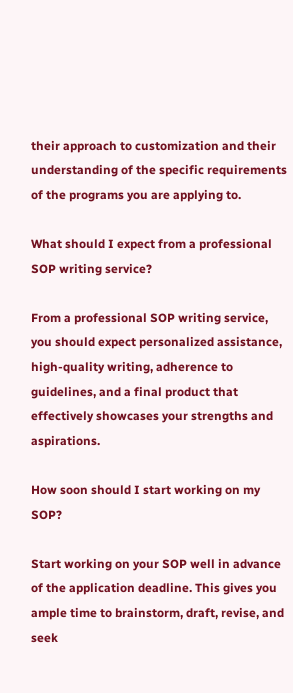their approach to customization and their understanding of the specific requirements of the programs you are applying to.

What should I expect from a professional SOP writing service?

From a professional SOP writing service, you should expect personalized assistance, high-quality writing, adherence to guidelines, and a final product that effectively showcases your strengths and aspirations.

How soon should I start working on my SOP?

Start working on your SOP well in advance of the application deadline. This gives you ample time to brainstorm, draft, revise, and seek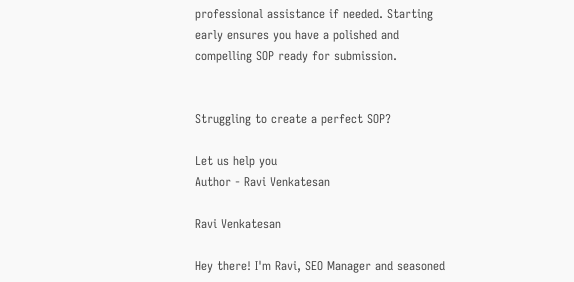professional assistance if needed. Starting early ensures you have a polished and compelling SOP ready for submission.


Struggling to create a perfect SOP?

Let us help you
Author - Ravi Venkatesan

Ravi Venkatesan

Hey there! I'm Ravi, SEO Manager and seasoned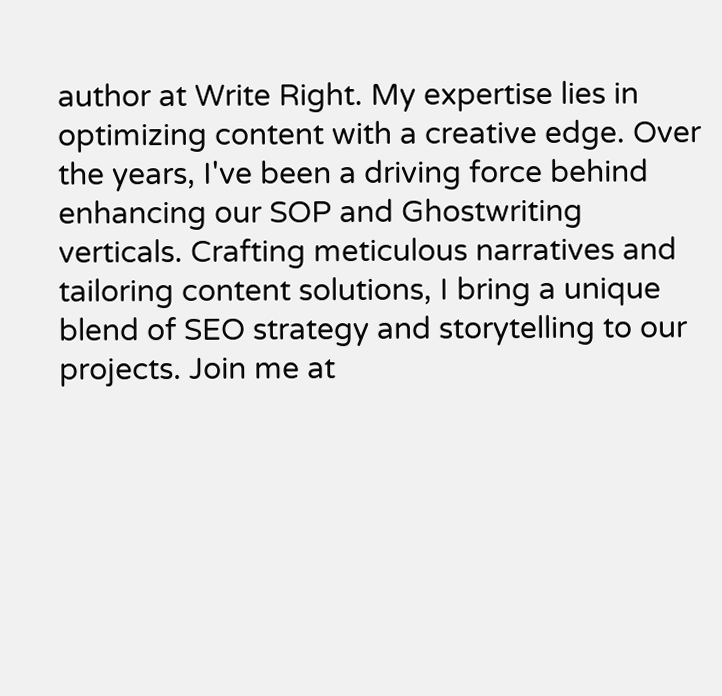author at Write Right. My expertise lies in optimizing content with a creative edge. Over the years, I've been a driving force behind enhancing our SOP and Ghostwriting verticals. Crafting meticulous narratives and tailoring content solutions, I bring a unique blend of SEO strategy and storytelling to our projects. Join me at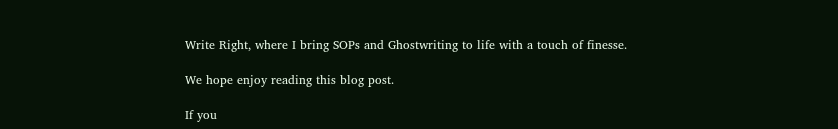Write Right, where I bring SOPs and Ghostwriting to life with a touch of finesse.

We hope enjoy reading this blog post.

If you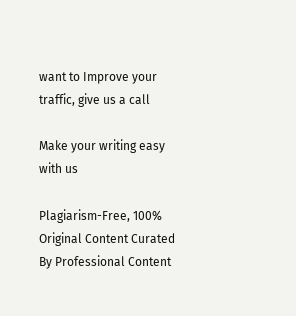want to Improve your traffic, give us a call

Make your writing easy with us

Plagiarism-Free, 100% Original Content Curated By Professional Content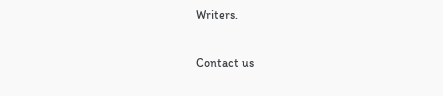Writers.

Contact us